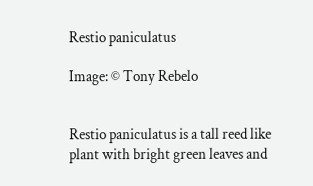Restio paniculatus

Image: © Tony Rebelo


Restio paniculatus is a tall reed like plant with bright green leaves and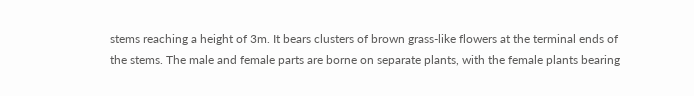stems reaching a height of 3m. It bears clusters of brown grass-like flowers at the terminal ends of the stems. The male and female parts are borne on separate plants, with the female plants bearing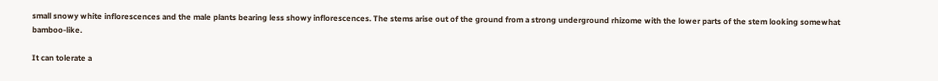small snowy white inflorescences and the male plants bearing less showy inflorescences. The stems arise out of the ground from a strong underground rhizome with the lower parts of the stem looking somewhat bamboo-like.

It can tolerate a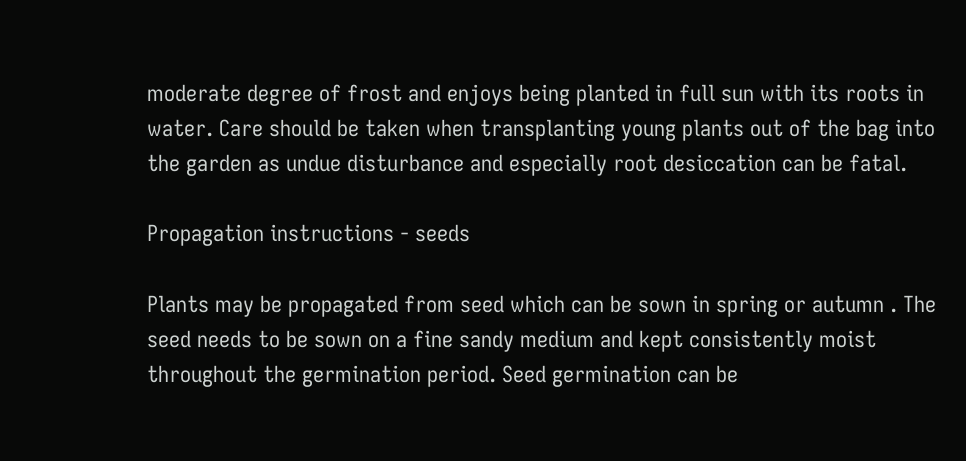moderate degree of frost and enjoys being planted in full sun with its roots in water. Care should be taken when transplanting young plants out of the bag into the garden as undue disturbance and especially root desiccation can be fatal.

Propagation instructions - seeds

Plants may be propagated from seed which can be sown in spring or autumn . The seed needs to be sown on a fine sandy medium and kept consistently moist throughout the germination period. Seed germination can be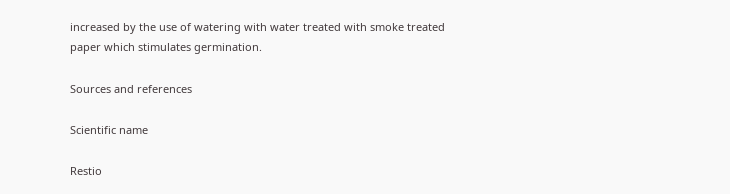increased by the use of watering with water treated with smoke treated paper which stimulates germination.

Sources and references

Scientific name

Restio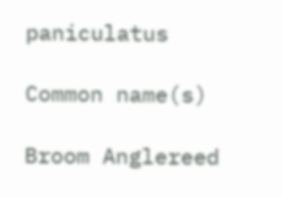paniculatus

Common name(s)

Broom Anglereed